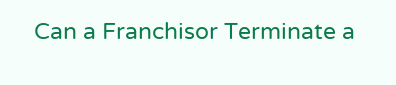Can a Franchisor Terminate a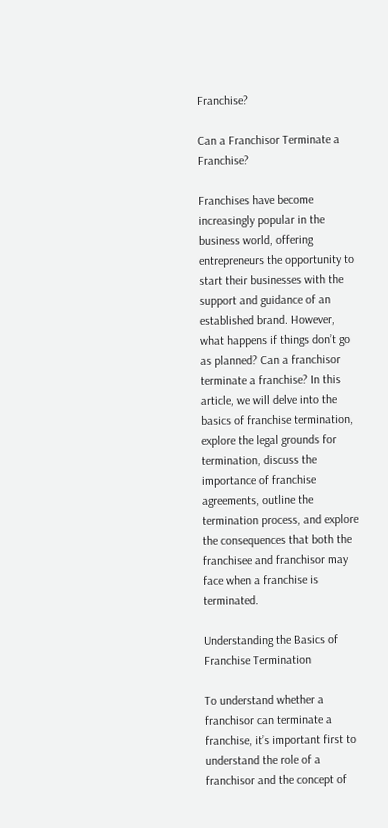Franchise?

Can a Franchisor Terminate a Franchise?

Franchises have become increasingly popular in the business world, offering entrepreneurs the opportunity to start their businesses with the support and guidance of an established brand. However, what happens if things don’t go as planned? Can a franchisor terminate a franchise? In this article, we will delve into the basics of franchise termination, explore the legal grounds for termination, discuss the importance of franchise agreements, outline the termination process, and explore the consequences that both the franchisee and franchisor may face when a franchise is terminated.

Understanding the Basics of Franchise Termination

To understand whether a franchisor can terminate a franchise, it’s important first to understand the role of a franchisor and the concept of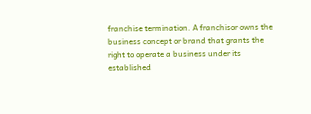franchise termination. A franchisor owns the business concept or brand that grants the right to operate a business under its established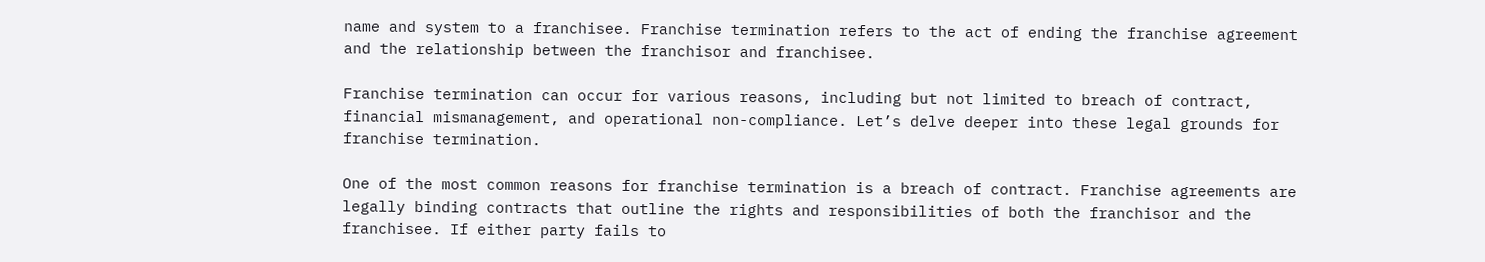name and system to a franchisee. Franchise termination refers to the act of ending the franchise agreement and the relationship between the franchisor and franchisee.

Franchise termination can occur for various reasons, including but not limited to breach of contract, financial mismanagement, and operational non-compliance. Let’s delve deeper into these legal grounds for franchise termination.

One of the most common reasons for franchise termination is a breach of contract. Franchise agreements are legally binding contracts that outline the rights and responsibilities of both the franchisor and the franchisee. If either party fails to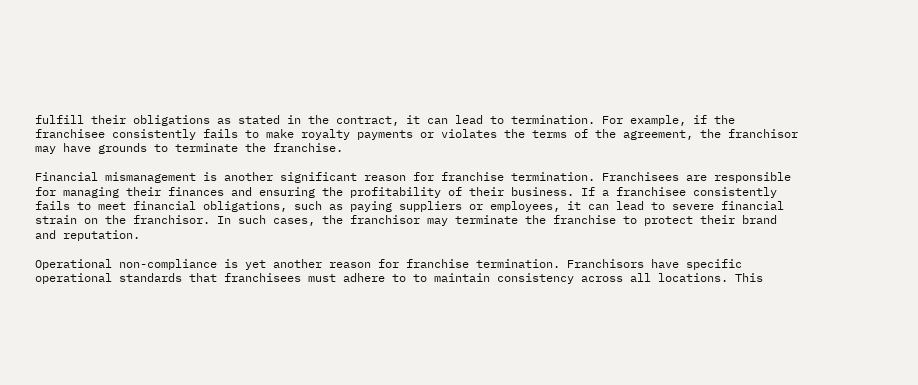fulfill their obligations as stated in the contract, it can lead to termination. For example, if the franchisee consistently fails to make royalty payments or violates the terms of the agreement, the franchisor may have grounds to terminate the franchise.

Financial mismanagement is another significant reason for franchise termination. Franchisees are responsible for managing their finances and ensuring the profitability of their business. If a franchisee consistently fails to meet financial obligations, such as paying suppliers or employees, it can lead to severe financial strain on the franchisor. In such cases, the franchisor may terminate the franchise to protect their brand and reputation.

Operational non-compliance is yet another reason for franchise termination. Franchisors have specific operational standards that franchisees must adhere to to maintain consistency across all locations. This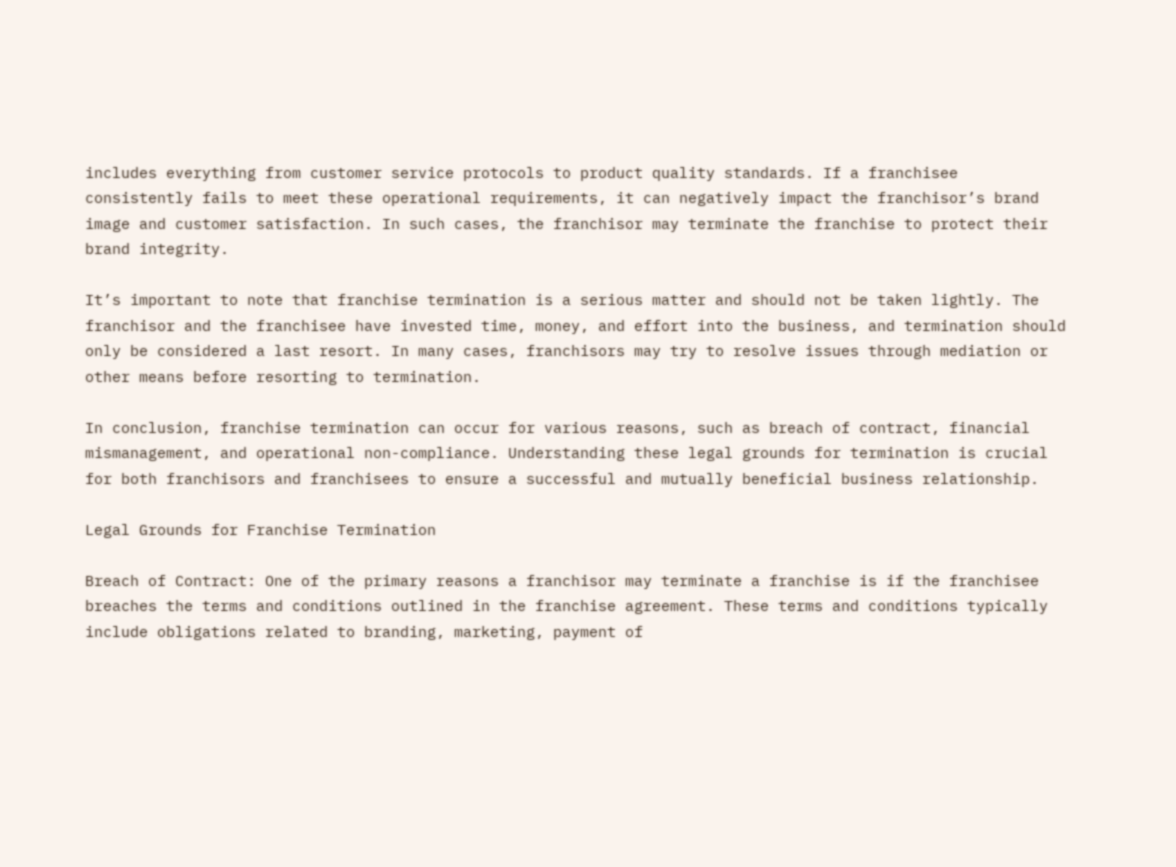includes everything from customer service protocols to product quality standards. If a franchisee consistently fails to meet these operational requirements, it can negatively impact the franchisor’s brand image and customer satisfaction. In such cases, the franchisor may terminate the franchise to protect their brand integrity.

It’s important to note that franchise termination is a serious matter and should not be taken lightly. The franchisor and the franchisee have invested time, money, and effort into the business, and termination should only be considered a last resort. In many cases, franchisors may try to resolve issues through mediation or other means before resorting to termination.

In conclusion, franchise termination can occur for various reasons, such as breach of contract, financial mismanagement, and operational non-compliance. Understanding these legal grounds for termination is crucial for both franchisors and franchisees to ensure a successful and mutually beneficial business relationship.

Legal Grounds for Franchise Termination

Breach of Contract: One of the primary reasons a franchisor may terminate a franchise is if the franchisee breaches the terms and conditions outlined in the franchise agreement. These terms and conditions typically include obligations related to branding, marketing, payment of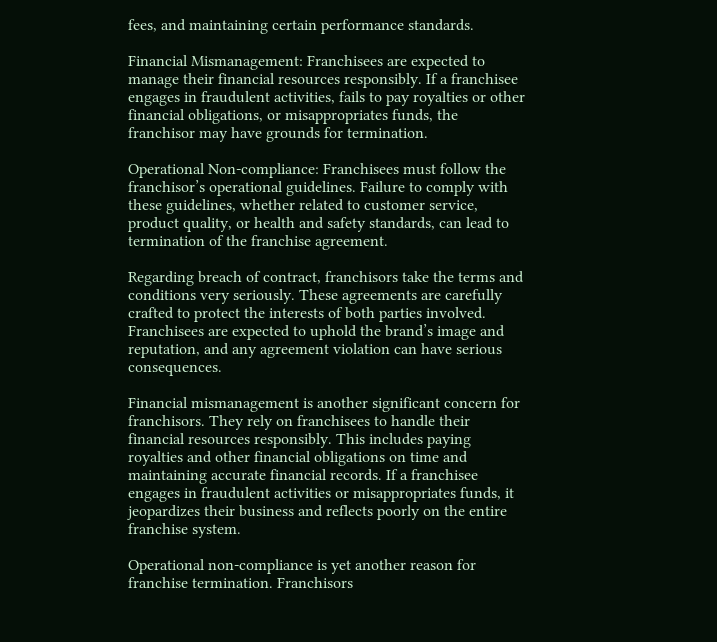fees, and maintaining certain performance standards.

Financial Mismanagement: Franchisees are expected to manage their financial resources responsibly. If a franchisee engages in fraudulent activities, fails to pay royalties or other financial obligations, or misappropriates funds, the franchisor may have grounds for termination.

Operational Non-compliance: Franchisees must follow the franchisor’s operational guidelines. Failure to comply with these guidelines, whether related to customer service, product quality, or health and safety standards, can lead to termination of the franchise agreement.

Regarding breach of contract, franchisors take the terms and conditions very seriously. These agreements are carefully crafted to protect the interests of both parties involved. Franchisees are expected to uphold the brand’s image and reputation, and any agreement violation can have serious consequences.

Financial mismanagement is another significant concern for franchisors. They rely on franchisees to handle their financial resources responsibly. This includes paying royalties and other financial obligations on time and maintaining accurate financial records. If a franchisee engages in fraudulent activities or misappropriates funds, it jeopardizes their business and reflects poorly on the entire franchise system.

Operational non-compliance is yet another reason for franchise termination. Franchisors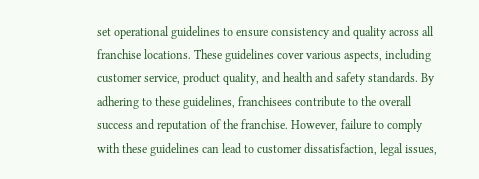set operational guidelines to ensure consistency and quality across all franchise locations. These guidelines cover various aspects, including customer service, product quality, and health and safety standards. By adhering to these guidelines, franchisees contribute to the overall success and reputation of the franchise. However, failure to comply with these guidelines can lead to customer dissatisfaction, legal issues,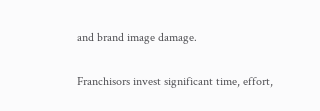and brand image damage.

Franchisors invest significant time, effort,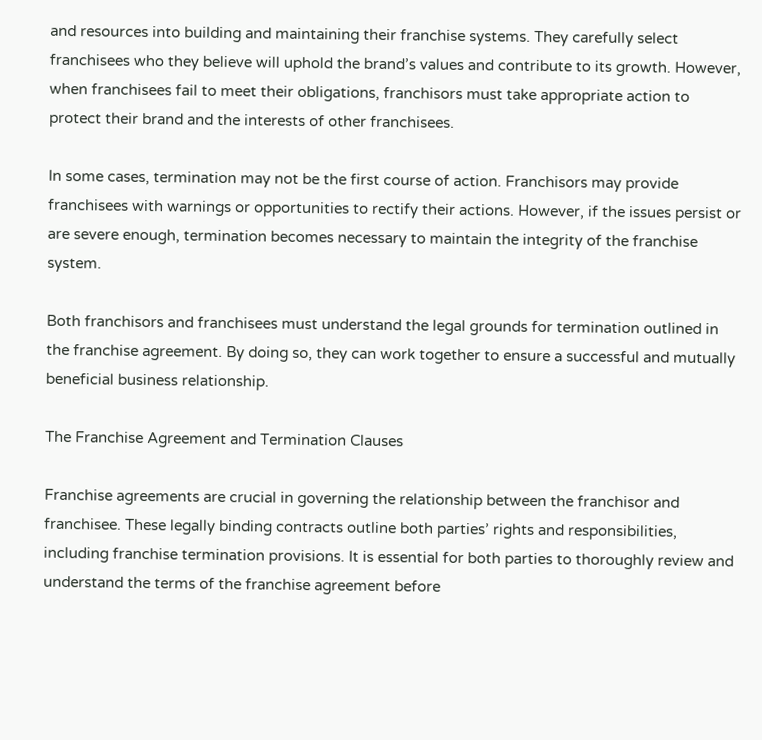and resources into building and maintaining their franchise systems. They carefully select franchisees who they believe will uphold the brand’s values and contribute to its growth. However, when franchisees fail to meet their obligations, franchisors must take appropriate action to protect their brand and the interests of other franchisees.

In some cases, termination may not be the first course of action. Franchisors may provide franchisees with warnings or opportunities to rectify their actions. However, if the issues persist or are severe enough, termination becomes necessary to maintain the integrity of the franchise system.

Both franchisors and franchisees must understand the legal grounds for termination outlined in the franchise agreement. By doing so, they can work together to ensure a successful and mutually beneficial business relationship.

The Franchise Agreement and Termination Clauses

Franchise agreements are crucial in governing the relationship between the franchisor and franchisee. These legally binding contracts outline both parties’ rights and responsibilities, including franchise termination provisions. It is essential for both parties to thoroughly review and understand the terms of the franchise agreement before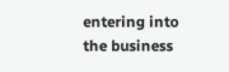entering into the business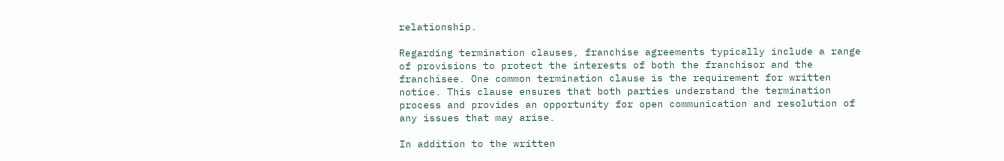relationship.

Regarding termination clauses, franchise agreements typically include a range of provisions to protect the interests of both the franchisor and the franchisee. One common termination clause is the requirement for written notice. This clause ensures that both parties understand the termination process and provides an opportunity for open communication and resolution of any issues that may arise.

In addition to the written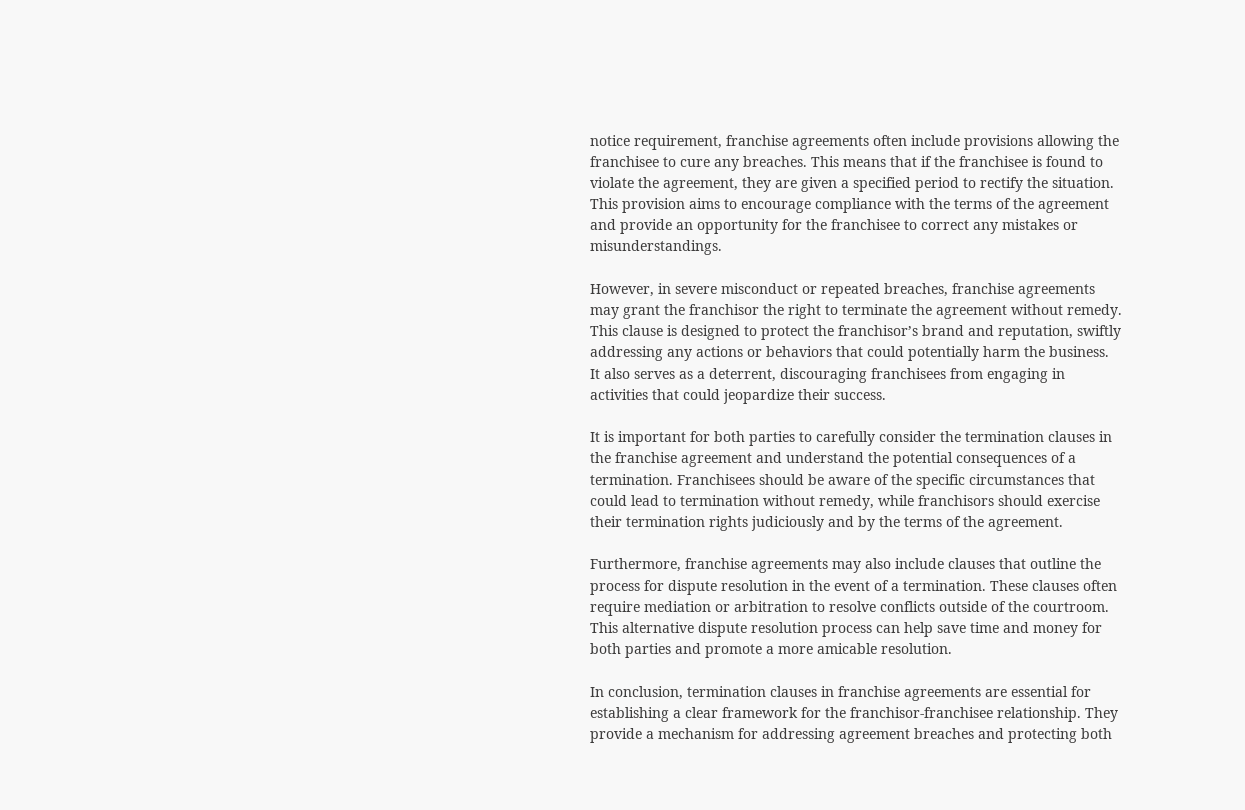notice requirement, franchise agreements often include provisions allowing the franchisee to cure any breaches. This means that if the franchisee is found to violate the agreement, they are given a specified period to rectify the situation. This provision aims to encourage compliance with the terms of the agreement and provide an opportunity for the franchisee to correct any mistakes or misunderstandings.

However, in severe misconduct or repeated breaches, franchise agreements may grant the franchisor the right to terminate the agreement without remedy. This clause is designed to protect the franchisor’s brand and reputation, swiftly addressing any actions or behaviors that could potentially harm the business. It also serves as a deterrent, discouraging franchisees from engaging in activities that could jeopardize their success.

It is important for both parties to carefully consider the termination clauses in the franchise agreement and understand the potential consequences of a termination. Franchisees should be aware of the specific circumstances that could lead to termination without remedy, while franchisors should exercise their termination rights judiciously and by the terms of the agreement.

Furthermore, franchise agreements may also include clauses that outline the process for dispute resolution in the event of a termination. These clauses often require mediation or arbitration to resolve conflicts outside of the courtroom. This alternative dispute resolution process can help save time and money for both parties and promote a more amicable resolution.

In conclusion, termination clauses in franchise agreements are essential for establishing a clear framework for the franchisor-franchisee relationship. They provide a mechanism for addressing agreement breaches and protecting both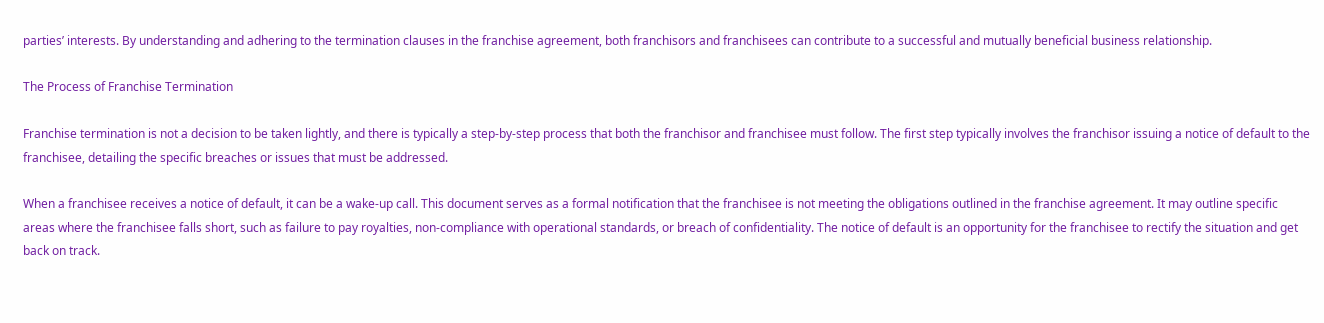parties’ interests. By understanding and adhering to the termination clauses in the franchise agreement, both franchisors and franchisees can contribute to a successful and mutually beneficial business relationship.

The Process of Franchise Termination

Franchise termination is not a decision to be taken lightly, and there is typically a step-by-step process that both the franchisor and franchisee must follow. The first step typically involves the franchisor issuing a notice of default to the franchisee, detailing the specific breaches or issues that must be addressed.

When a franchisee receives a notice of default, it can be a wake-up call. This document serves as a formal notification that the franchisee is not meeting the obligations outlined in the franchise agreement. It may outline specific areas where the franchisee falls short, such as failure to pay royalties, non-compliance with operational standards, or breach of confidentiality. The notice of default is an opportunity for the franchisee to rectify the situation and get back on track.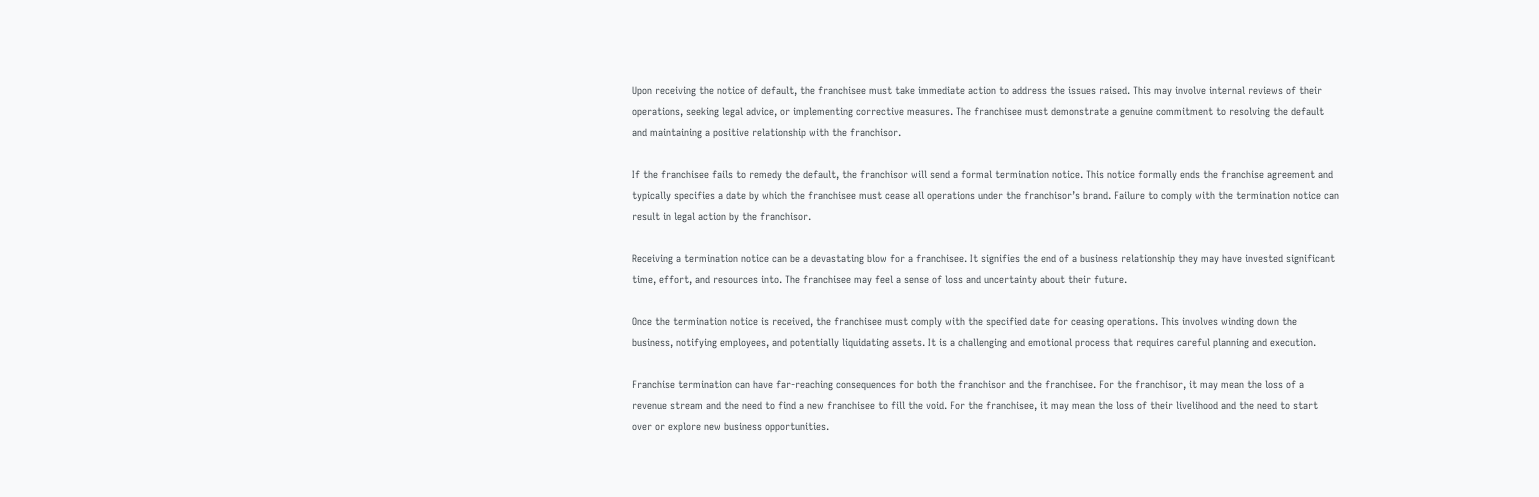Upon receiving the notice of default, the franchisee must take immediate action to address the issues raised. This may involve internal reviews of their operations, seeking legal advice, or implementing corrective measures. The franchisee must demonstrate a genuine commitment to resolving the default and maintaining a positive relationship with the franchisor.

If the franchisee fails to remedy the default, the franchisor will send a formal termination notice. This notice formally ends the franchise agreement and typically specifies a date by which the franchisee must cease all operations under the franchisor’s brand. Failure to comply with the termination notice can result in legal action by the franchisor.

Receiving a termination notice can be a devastating blow for a franchisee. It signifies the end of a business relationship they may have invested significant time, effort, and resources into. The franchisee may feel a sense of loss and uncertainty about their future.

Once the termination notice is received, the franchisee must comply with the specified date for ceasing operations. This involves winding down the business, notifying employees, and potentially liquidating assets. It is a challenging and emotional process that requires careful planning and execution.

Franchise termination can have far-reaching consequences for both the franchisor and the franchisee. For the franchisor, it may mean the loss of a revenue stream and the need to find a new franchisee to fill the void. For the franchisee, it may mean the loss of their livelihood and the need to start over or explore new business opportunities.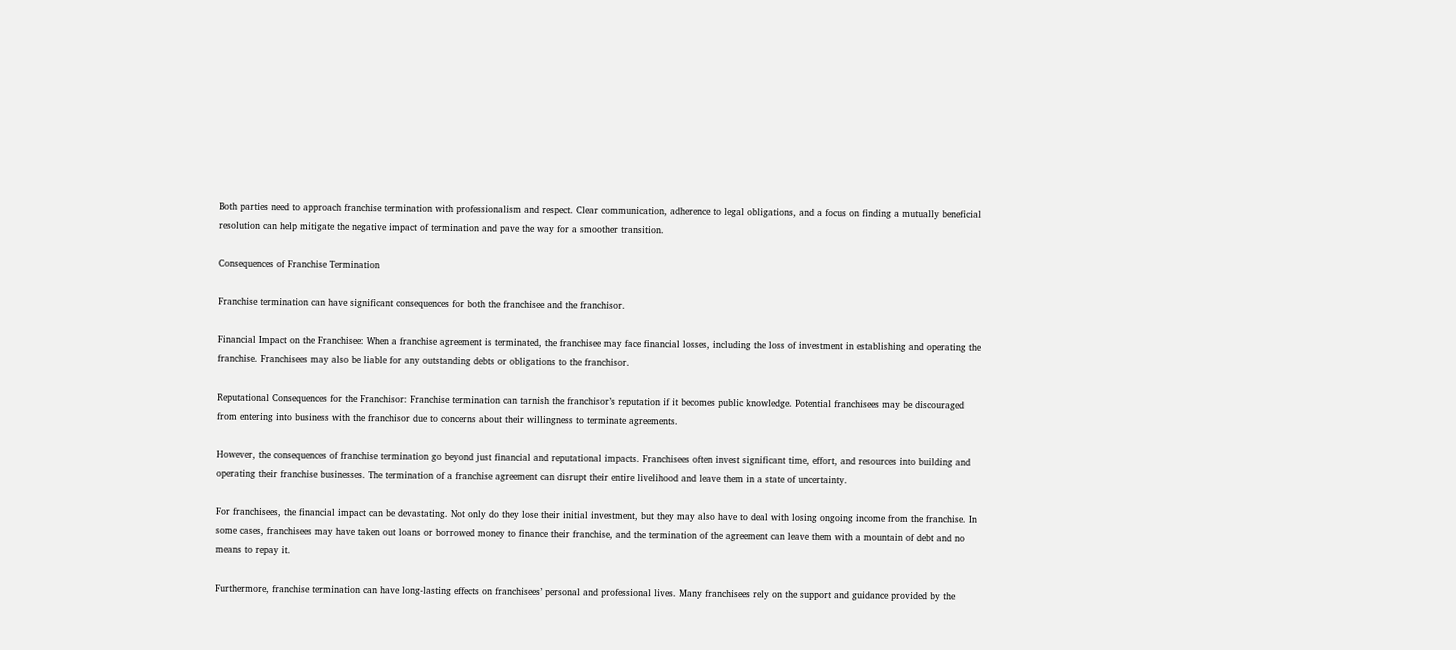Both parties need to approach franchise termination with professionalism and respect. Clear communication, adherence to legal obligations, and a focus on finding a mutually beneficial resolution can help mitigate the negative impact of termination and pave the way for a smoother transition.

Consequences of Franchise Termination

Franchise termination can have significant consequences for both the franchisee and the franchisor.

Financial Impact on the Franchisee: When a franchise agreement is terminated, the franchisee may face financial losses, including the loss of investment in establishing and operating the franchise. Franchisees may also be liable for any outstanding debts or obligations to the franchisor.

Reputational Consequences for the Franchisor: Franchise termination can tarnish the franchisor’s reputation if it becomes public knowledge. Potential franchisees may be discouraged from entering into business with the franchisor due to concerns about their willingness to terminate agreements.

However, the consequences of franchise termination go beyond just financial and reputational impacts. Franchisees often invest significant time, effort, and resources into building and operating their franchise businesses. The termination of a franchise agreement can disrupt their entire livelihood and leave them in a state of uncertainty.

For franchisees, the financial impact can be devastating. Not only do they lose their initial investment, but they may also have to deal with losing ongoing income from the franchise. In some cases, franchisees may have taken out loans or borrowed money to finance their franchise, and the termination of the agreement can leave them with a mountain of debt and no means to repay it.

Furthermore, franchise termination can have long-lasting effects on franchisees’ personal and professional lives. Many franchisees rely on the support and guidance provided by the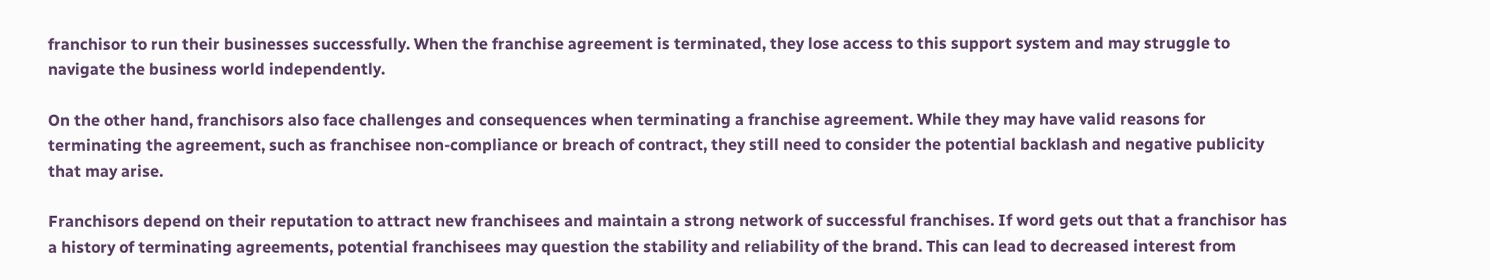franchisor to run their businesses successfully. When the franchise agreement is terminated, they lose access to this support system and may struggle to navigate the business world independently.

On the other hand, franchisors also face challenges and consequences when terminating a franchise agreement. While they may have valid reasons for terminating the agreement, such as franchisee non-compliance or breach of contract, they still need to consider the potential backlash and negative publicity that may arise.

Franchisors depend on their reputation to attract new franchisees and maintain a strong network of successful franchises. If word gets out that a franchisor has a history of terminating agreements, potential franchisees may question the stability and reliability of the brand. This can lead to decreased interest from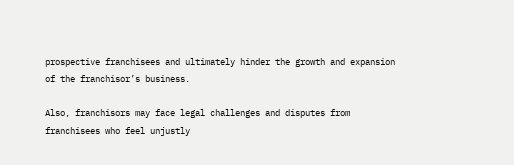prospective franchisees and ultimately hinder the growth and expansion of the franchisor’s business.

Also, franchisors may face legal challenges and disputes from franchisees who feel unjustly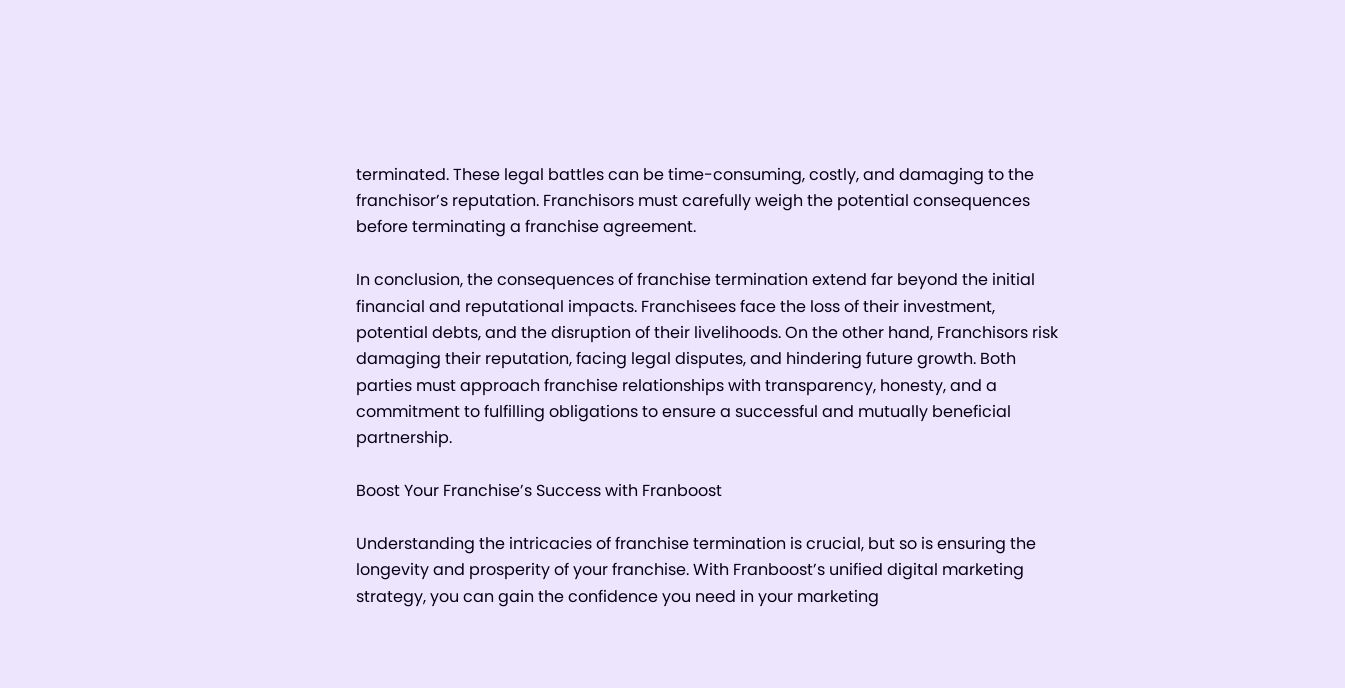terminated. These legal battles can be time-consuming, costly, and damaging to the franchisor’s reputation. Franchisors must carefully weigh the potential consequences before terminating a franchise agreement.

In conclusion, the consequences of franchise termination extend far beyond the initial financial and reputational impacts. Franchisees face the loss of their investment, potential debts, and the disruption of their livelihoods. On the other hand, Franchisors risk damaging their reputation, facing legal disputes, and hindering future growth. Both parties must approach franchise relationships with transparency, honesty, and a commitment to fulfilling obligations to ensure a successful and mutually beneficial partnership.

Boost Your Franchise’s Success with Franboost

Understanding the intricacies of franchise termination is crucial, but so is ensuring the longevity and prosperity of your franchise. With Franboost’s unified digital marketing strategy, you can gain the confidence you need in your marketing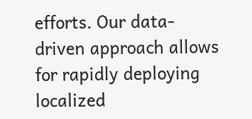efforts. Our data-driven approach allows for rapidly deploying localized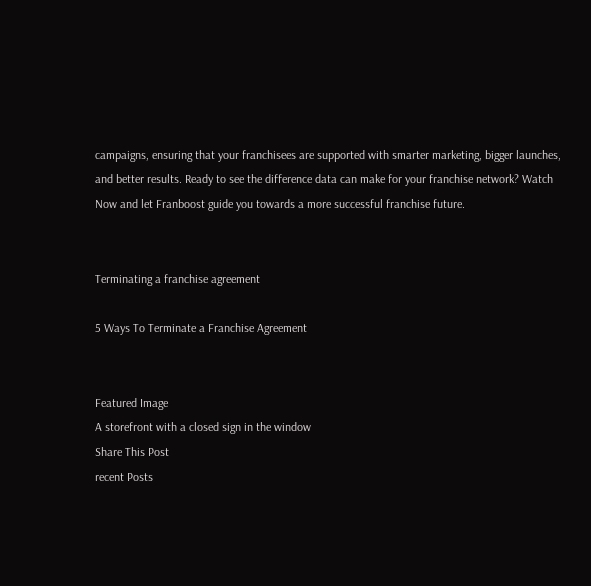campaigns, ensuring that your franchisees are supported with smarter marketing, bigger launches, and better results. Ready to see the difference data can make for your franchise network? Watch Now and let Franboost guide you towards a more successful franchise future.


Terminating a franchise agreement

5 Ways To Terminate a Franchise Agreement


Featured Image
A storefront with a closed sign in the window
Share This Post
recent Posts